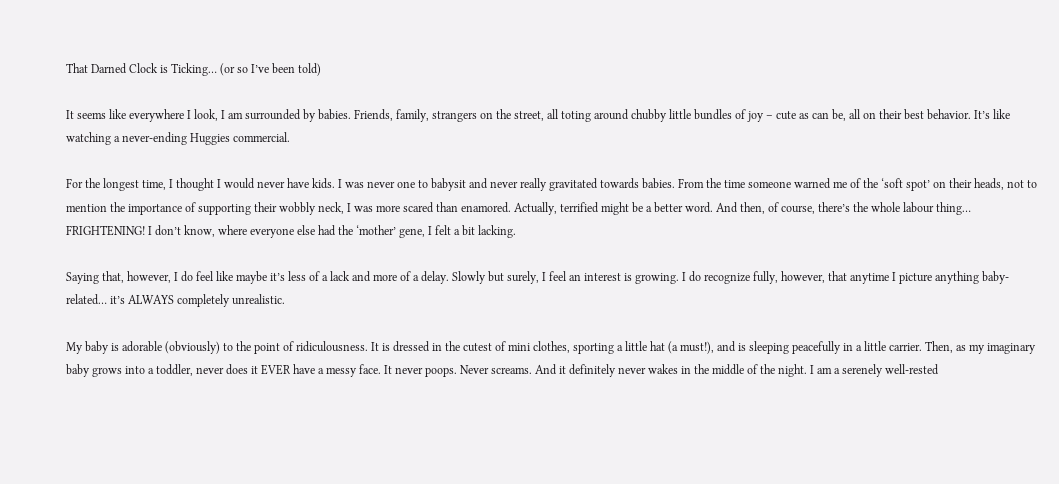That Darned Clock is Ticking… (or so I’ve been told)

It seems like everywhere I look, I am surrounded by babies. Friends, family, strangers on the street, all toting around chubby little bundles of joy – cute as can be, all on their best behavior. It’s like watching a never-ending Huggies commercial.

For the longest time, I thought I would never have kids. I was never one to babysit and never really gravitated towards babies. From the time someone warned me of the ‘soft spot’ on their heads, not to mention the importance of supporting their wobbly neck, I was more scared than enamored. Actually, terrified might be a better word. And then, of course, there’s the whole labour thing… FRIGHTENING! I don’t know, where everyone else had the ‘mother’ gene, I felt a bit lacking.

Saying that, however, I do feel like maybe it’s less of a lack and more of a delay. Slowly but surely, I feel an interest is growing. I do recognize fully, however, that anytime I picture anything baby-related… it’s ALWAYS completely unrealistic.

My baby is adorable (obviously) to the point of ridiculousness. It is dressed in the cutest of mini clothes, sporting a little hat (a must!), and is sleeping peacefully in a little carrier. Then, as my imaginary baby grows into a toddler, never does it EVER have a messy face. It never poops. Never screams. And it definitely never wakes in the middle of the night. I am a serenely well-rested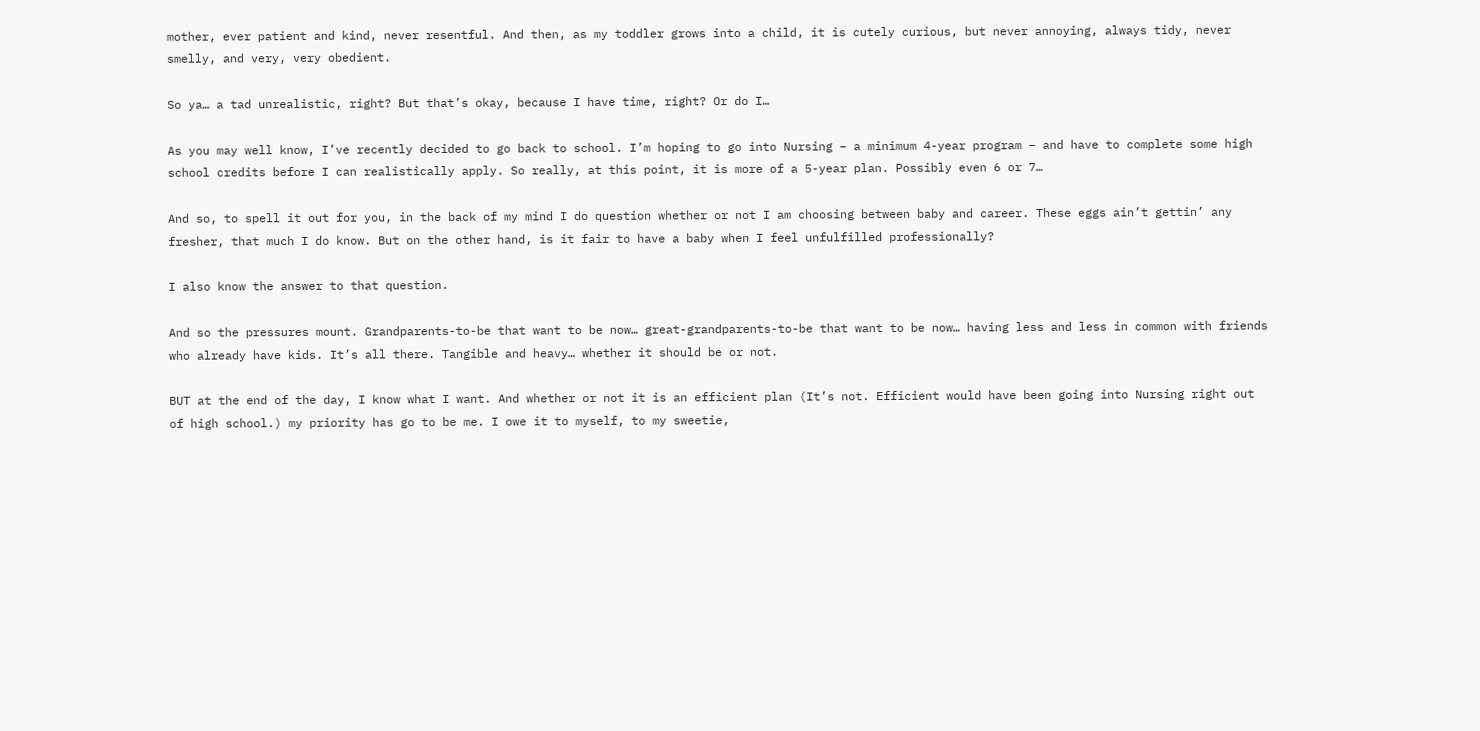mother, ever patient and kind, never resentful. And then, as my toddler grows into a child, it is cutely curious, but never annoying, always tidy, never smelly, and very, very obedient.

So ya… a tad unrealistic, right? But that’s okay, because I have time, right? Or do I…

As you may well know, I’ve recently decided to go back to school. I’m hoping to go into Nursing – a minimum 4-year program – and have to complete some high school credits before I can realistically apply. So really, at this point, it is more of a 5-year plan. Possibly even 6 or 7…

And so, to spell it out for you, in the back of my mind I do question whether or not I am choosing between baby and career. These eggs ain’t gettin’ any fresher, that much I do know. But on the other hand, is it fair to have a baby when I feel unfulfilled professionally?

I also know the answer to that question.

And so the pressures mount. Grandparents-to-be that want to be now… great-grandparents-to-be that want to be now… having less and less in common with friends who already have kids. It’s all there. Tangible and heavy… whether it should be or not.

BUT at the end of the day, I know what I want. And whether or not it is an efficient plan (It’s not. Efficient would have been going into Nursing right out of high school.) my priority has go to be me. I owe it to myself, to my sweetie,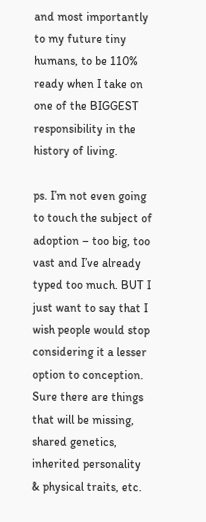and most importantly to my future tiny humans, to be 110% ready when I take on one of the BIGGEST responsibility in the history of living.

ps. I’m not even going to touch the subject of adoption – too big, too vast and I’ve already typed too much. BUT I just want to say that I wish people would stop considering it a lesser option to conception. Sure there are things that will be missing, shared genetics, inherited personality & physical traits, etc.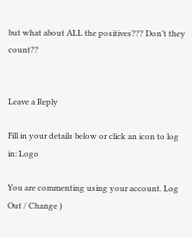but what about ALL the positives??? Don’t they count??


Leave a Reply

Fill in your details below or click an icon to log in: Logo

You are commenting using your account. Log Out / Change )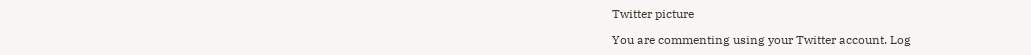Twitter picture

You are commenting using your Twitter account. Log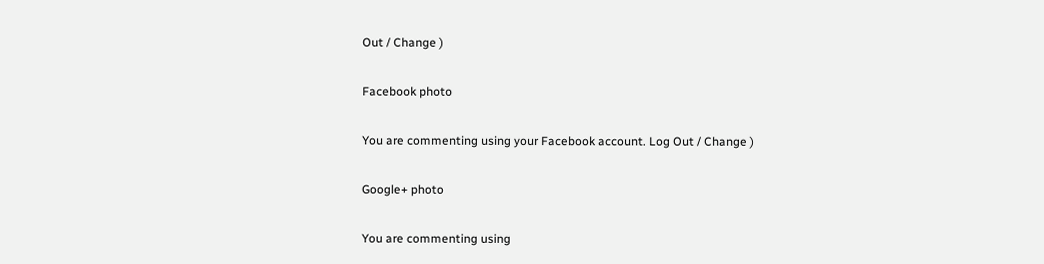Out / Change )

Facebook photo

You are commenting using your Facebook account. Log Out / Change )

Google+ photo

You are commenting using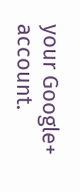your Google+ account.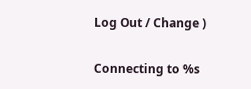Log Out / Change )

Connecting to %s